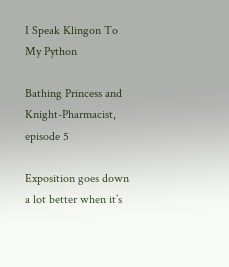I Speak Klingon To My Python

Bathing Princess and Knight-Pharmacist, episode 5

Exposition goes down a lot better when it’s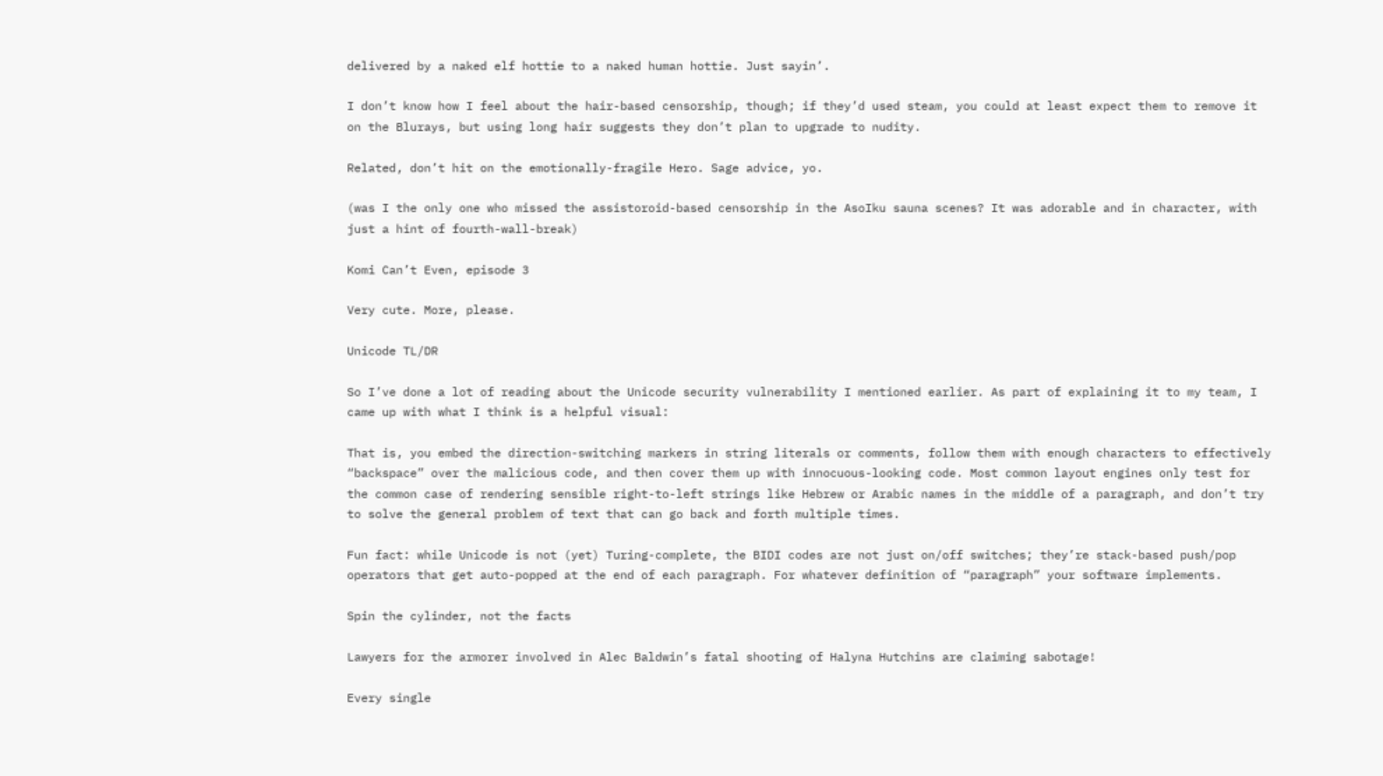delivered by a naked elf hottie to a naked human hottie. Just sayin’.

I don’t know how I feel about the hair-based censorship, though; if they’d used steam, you could at least expect them to remove it on the Blurays, but using long hair suggests they don’t plan to upgrade to nudity.

Related, don’t hit on the emotionally-fragile Hero. Sage advice, yo.

(was I the only one who missed the assistoroid-based censorship in the AsoIku sauna scenes? It was adorable and in character, with just a hint of fourth-wall-break)

Komi Can’t Even, episode 3

Very cute. More, please.

Unicode TL/DR

So I’ve done a lot of reading about the Unicode security vulnerability I mentioned earlier. As part of explaining it to my team, I came up with what I think is a helpful visual:

That is, you embed the direction-switching markers in string literals or comments, follow them with enough characters to effectively “backspace” over the malicious code, and then cover them up with innocuous-looking code. Most common layout engines only test for the common case of rendering sensible right-to-left strings like Hebrew or Arabic names in the middle of a paragraph, and don’t try to solve the general problem of text that can go back and forth multiple times.

Fun fact: while Unicode is not (yet) Turing-complete, the BIDI codes are not just on/off switches; they’re stack-based push/pop operators that get auto-popped at the end of each paragraph. For whatever definition of “paragraph” your software implements.

Spin the cylinder, not the facts

Lawyers for the armorer involved in Alec Baldwin’s fatal shooting of Halyna Hutchins are claiming sabotage!

Every single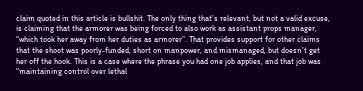claim quoted in this article is bullshit. The only thing that’s relevant, but not a valid excuse, is claiming that the armorer was being forced to also work as assistant props manager, “which took her away from her duties as armorer”. That provides support for other claims that the shoot was poorly-funded, short on manpower, and mismanaged, but doesn’t get her off the hook. This is a case where the phrase you had one job applies, and that job was “maintaining control over lethal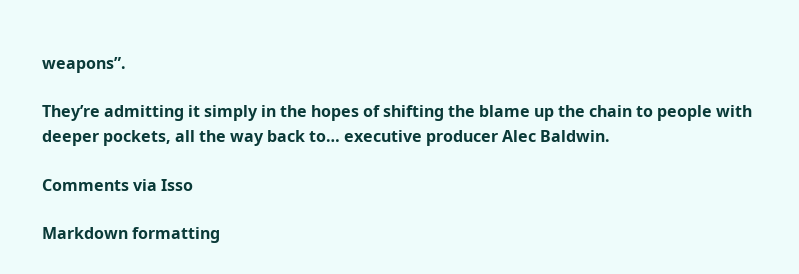weapons”.

They’re admitting it simply in the hopes of shifting the blame up the chain to people with deeper pockets, all the way back to… executive producer Alec Baldwin.

Comments via Isso

Markdown formatting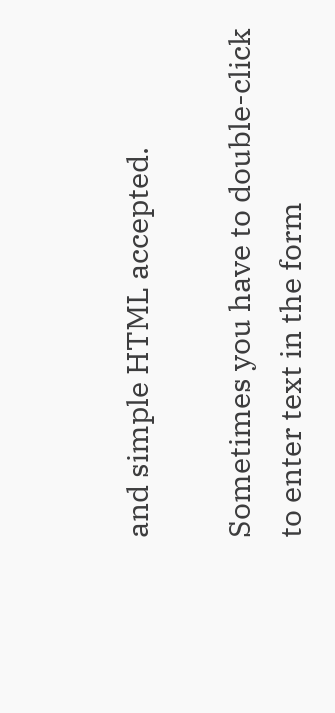and simple HTML accepted.

Sometimes you have to double-click to enter text in the form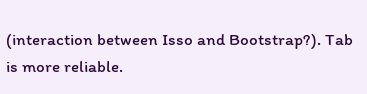(interaction between Isso and Bootstrap?). Tab is more reliable.